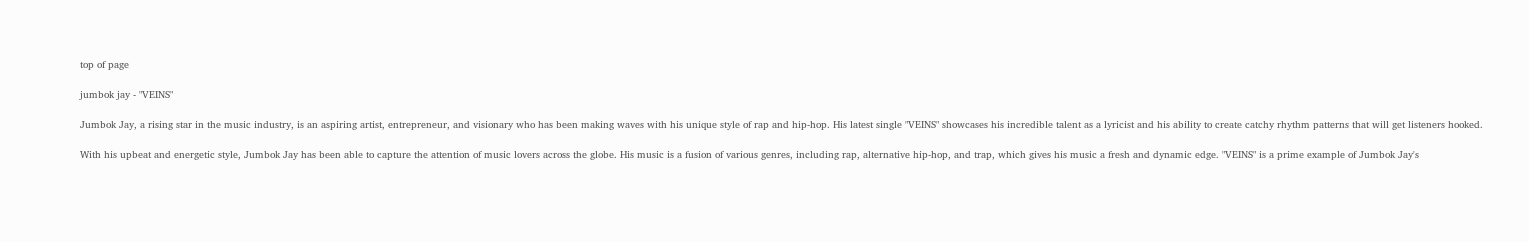top of page

jumbok jay - "VEINS"

Jumbok Jay, a rising star in the music industry, is an aspiring artist, entrepreneur, and visionary who has been making waves with his unique style of rap and hip-hop. His latest single "VEINS" showcases his incredible talent as a lyricist and his ability to create catchy rhythm patterns that will get listeners hooked.

With his upbeat and energetic style, Jumbok Jay has been able to capture the attention of music lovers across the globe. His music is a fusion of various genres, including rap, alternative hip-hop, and trap, which gives his music a fresh and dynamic edge. "VEINS" is a prime example of Jumbok Jay's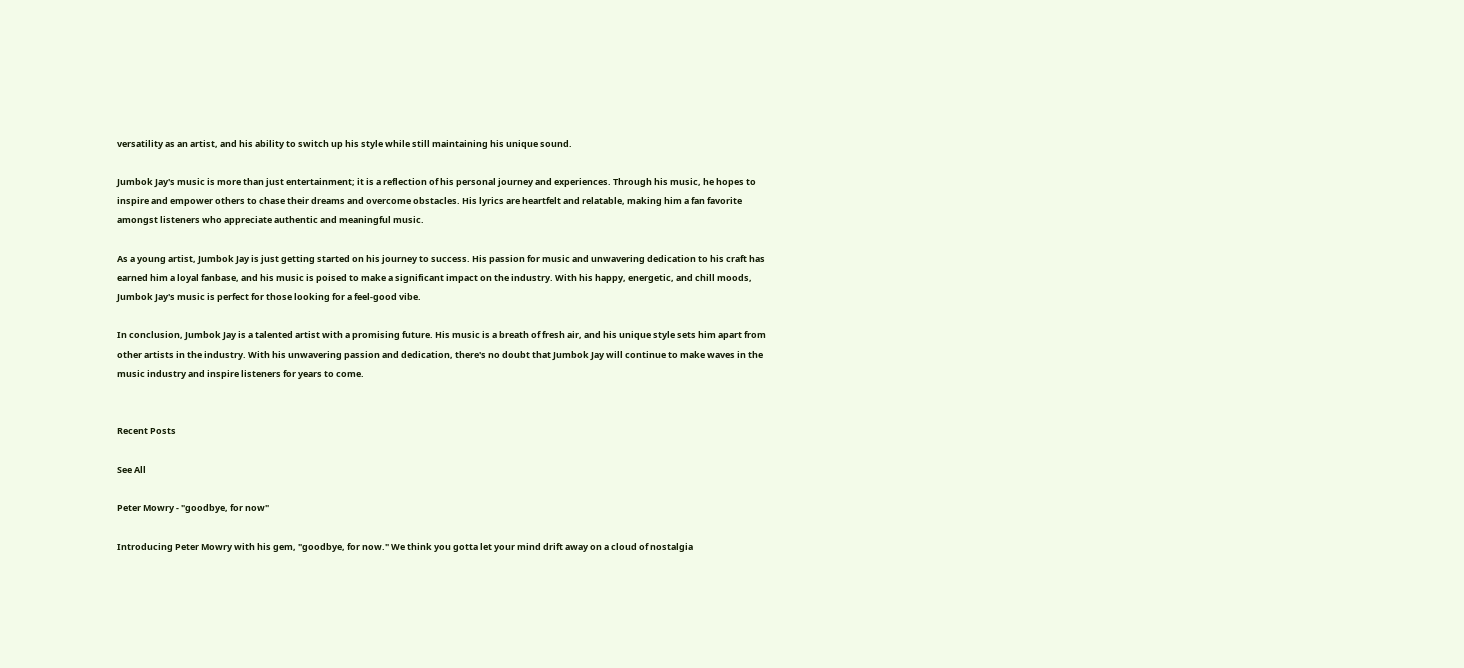versatility as an artist, and his ability to switch up his style while still maintaining his unique sound.

Jumbok Jay's music is more than just entertainment; it is a reflection of his personal journey and experiences. Through his music, he hopes to inspire and empower others to chase their dreams and overcome obstacles. His lyrics are heartfelt and relatable, making him a fan favorite amongst listeners who appreciate authentic and meaningful music.

As a young artist, Jumbok Jay is just getting started on his journey to success. His passion for music and unwavering dedication to his craft has earned him a loyal fanbase, and his music is poised to make a significant impact on the industry. With his happy, energetic, and chill moods, Jumbok Jay's music is perfect for those looking for a feel-good vibe.

In conclusion, Jumbok Jay is a talented artist with a promising future. His music is a breath of fresh air, and his unique style sets him apart from other artists in the industry. With his unwavering passion and dedication, there's no doubt that Jumbok Jay will continue to make waves in the music industry and inspire listeners for years to come.


Recent Posts

See All

Peter Mowry - "goodbye, for now"

Introducing Peter Mowry with his gem, "goodbye, for now." We think you gotta let your mind drift away on a cloud of nostalgia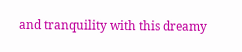and tranquility with this dreamy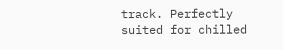track. Perfectly suited for chilled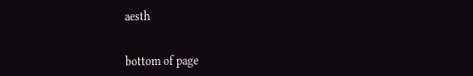aesth


bottom of page